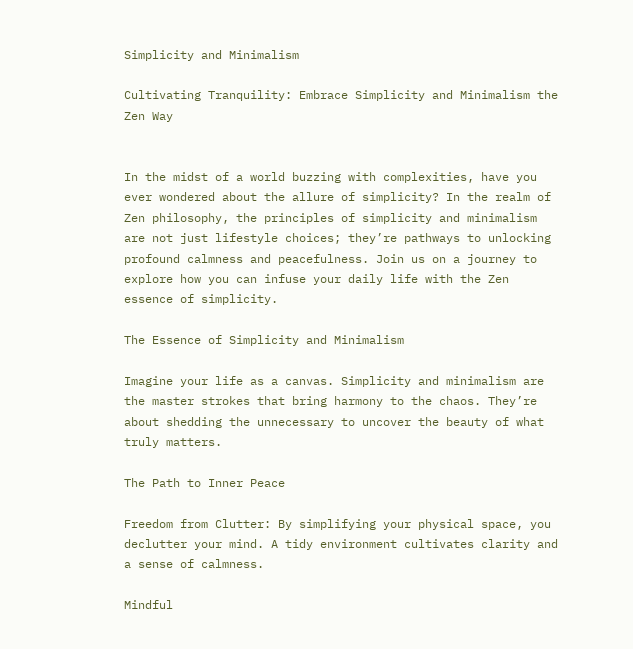Simplicity and Minimalism

Cultivating Tranquility: Embrace Simplicity and Minimalism the Zen Way


In the midst of a world buzzing with complexities, have you ever wondered about the allure of simplicity? In the realm of Zen philosophy, the principles of simplicity and minimalism are not just lifestyle choices; they’re pathways to unlocking profound calmness and peacefulness. Join us on a journey to explore how you can infuse your daily life with the Zen essence of simplicity.

The Essence of Simplicity and Minimalism

Imagine your life as a canvas. Simplicity and minimalism are the master strokes that bring harmony to the chaos. They’re about shedding the unnecessary to uncover the beauty of what truly matters.

The Path to Inner Peace

Freedom from Clutter: By simplifying your physical space, you declutter your mind. A tidy environment cultivates clarity and a sense of calmness.

Mindful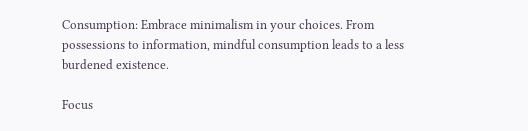Consumption: Embrace minimalism in your choices. From possessions to information, mindful consumption leads to a less burdened existence.

Focus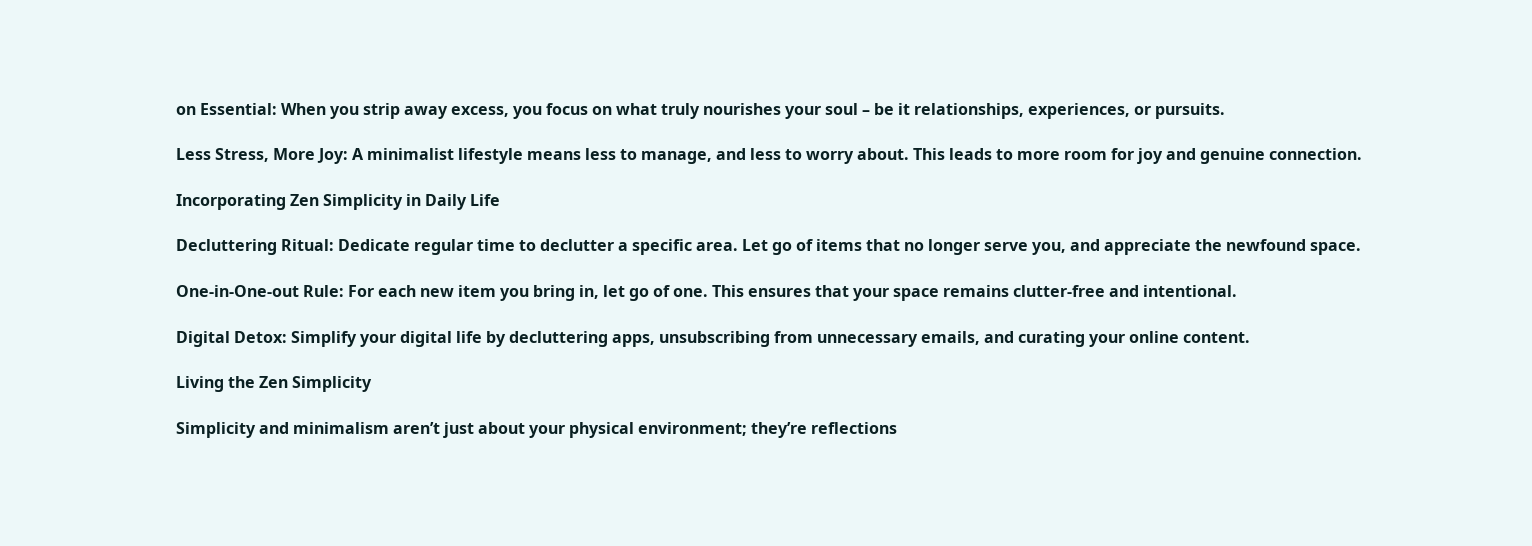on Essential: When you strip away excess, you focus on what truly nourishes your soul – be it relationships, experiences, or pursuits.

Less Stress, More Joy: A minimalist lifestyle means less to manage, and less to worry about. This leads to more room for joy and genuine connection.

Incorporating Zen Simplicity in Daily Life

Decluttering Ritual: Dedicate regular time to declutter a specific area. Let go of items that no longer serve you, and appreciate the newfound space.

One-in-One-out Rule: For each new item you bring in, let go of one. This ensures that your space remains clutter-free and intentional.

Digital Detox: Simplify your digital life by decluttering apps, unsubscribing from unnecessary emails, and curating your online content.

Living the Zen Simplicity

Simplicity and minimalism aren’t just about your physical environment; they’re reflections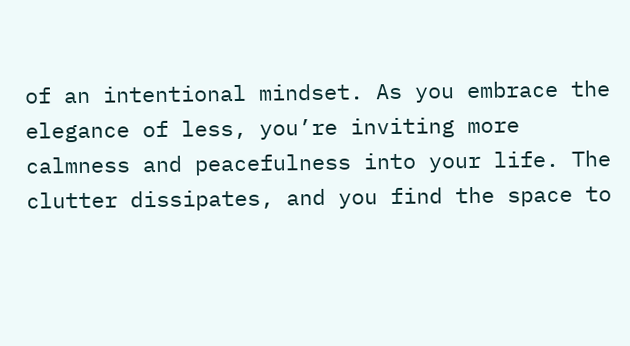of an intentional mindset. As you embrace the elegance of less, you’re inviting more calmness and peacefulness into your life. The clutter dissipates, and you find the space to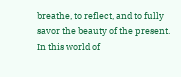breathe, to reflect, and to fully savor the beauty of the present. In this world of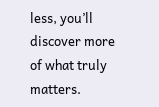less, you’ll discover more of what truly matters.